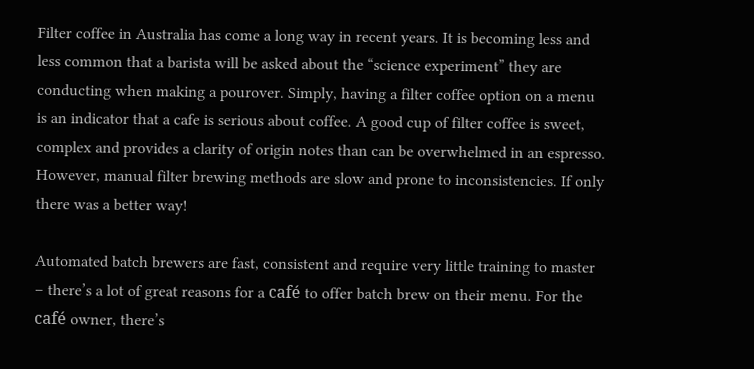Filter coffee in Australia has come a long way in recent years. It is becoming less and less common that a barista will be asked about the “science experiment” they are conducting when making a pourover. Simply, having a filter coffee option on a menu is an indicator that a cafe is serious about coffee. A good cup of filter coffee is sweet, complex and provides a clarity of origin notes than can be overwhelmed in an espresso. However, manual filter brewing methods are slow and prone to inconsistencies. If only there was a better way!

Automated batch brewers are fast, consistent and require very little training to master – there’s a lot of great reasons for a café to offer batch brew on their menu. For the café owner, there’s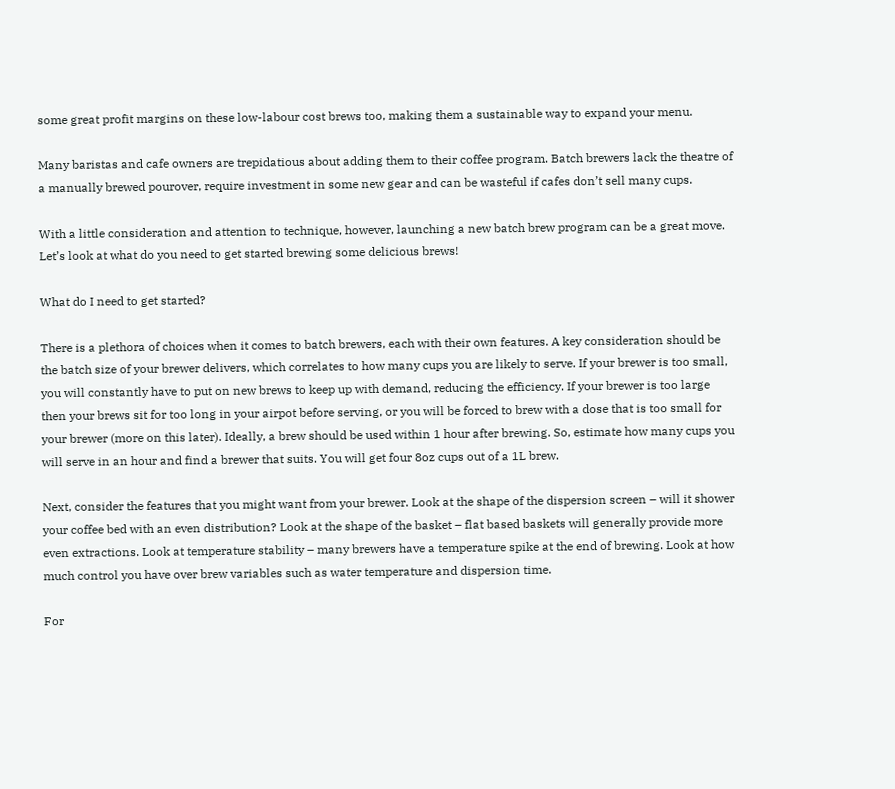some great profit margins on these low-labour cost brews too, making them a sustainable way to expand your menu.

Many baristas and cafe owners are trepidatious about adding them to their coffee program. Batch brewers lack the theatre of a manually brewed pourover, require investment in some new gear and can be wasteful if cafes don’t sell many cups.

With a little consideration and attention to technique, however, launching a new batch brew program can be a great move. Let’s look at what do you need to get started brewing some delicious brews!

What do I need to get started?

There is a plethora of choices when it comes to batch brewers, each with their own features. A key consideration should be the batch size of your brewer delivers, which correlates to how many cups you are likely to serve. If your brewer is too small, you will constantly have to put on new brews to keep up with demand, reducing the efficiency. If your brewer is too large then your brews sit for too long in your airpot before serving, or you will be forced to brew with a dose that is too small for your brewer (more on this later). Ideally, a brew should be used within 1 hour after brewing. So, estimate how many cups you will serve in an hour and find a brewer that suits. You will get four 8oz cups out of a 1L brew.

Next, consider the features that you might want from your brewer. Look at the shape of the dispersion screen – will it shower your coffee bed with an even distribution? Look at the shape of the basket – flat based baskets will generally provide more even extractions. Look at temperature stability – many brewers have a temperature spike at the end of brewing. Look at how much control you have over brew variables such as water temperature and dispersion time.

For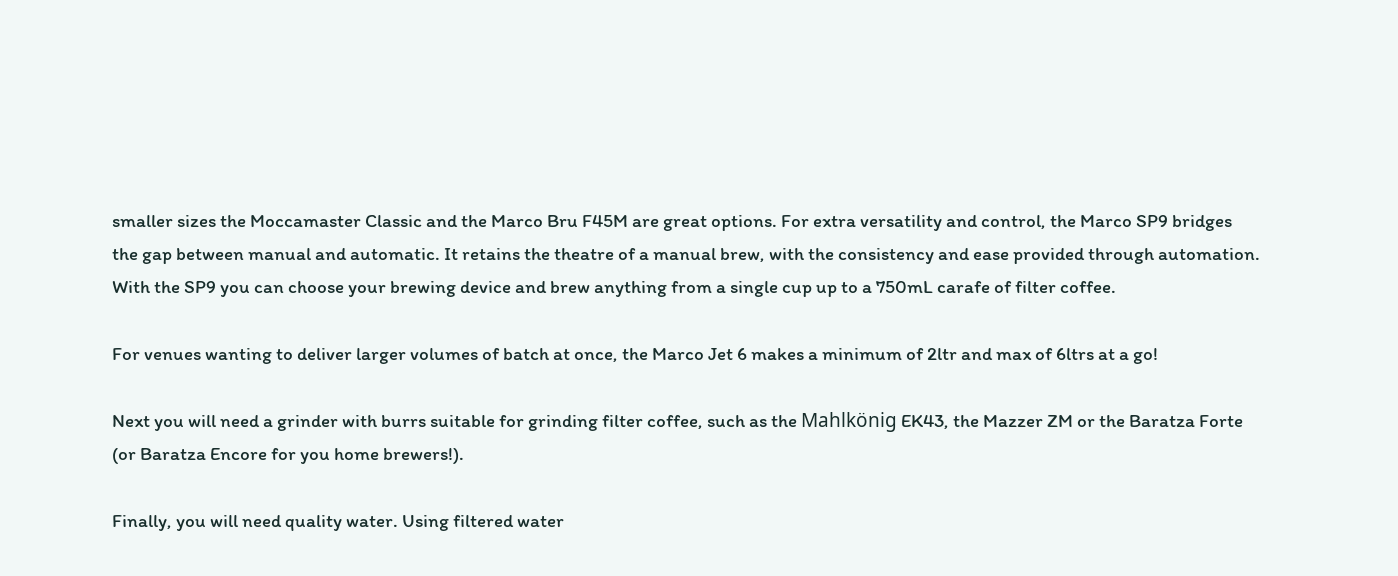smaller sizes the Moccamaster Classic and the Marco Bru F45M are great options. For extra versatility and control, the Marco SP9 bridges the gap between manual and automatic. It retains the theatre of a manual brew, with the consistency and ease provided through automation. With the SP9 you can choose your brewing device and brew anything from a single cup up to a 750mL carafe of filter coffee.

For venues wanting to deliver larger volumes of batch at once, the Marco Jet 6 makes a minimum of 2ltr and max of 6ltrs at a go!

Next you will need a grinder with burrs suitable for grinding filter coffee, such as the Mahlkönig EK43, the Mazzer ZM or the Baratza Forte (or Baratza Encore for you home brewers!).

Finally, you will need quality water. Using filtered water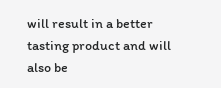will result in a better tasting product and will also be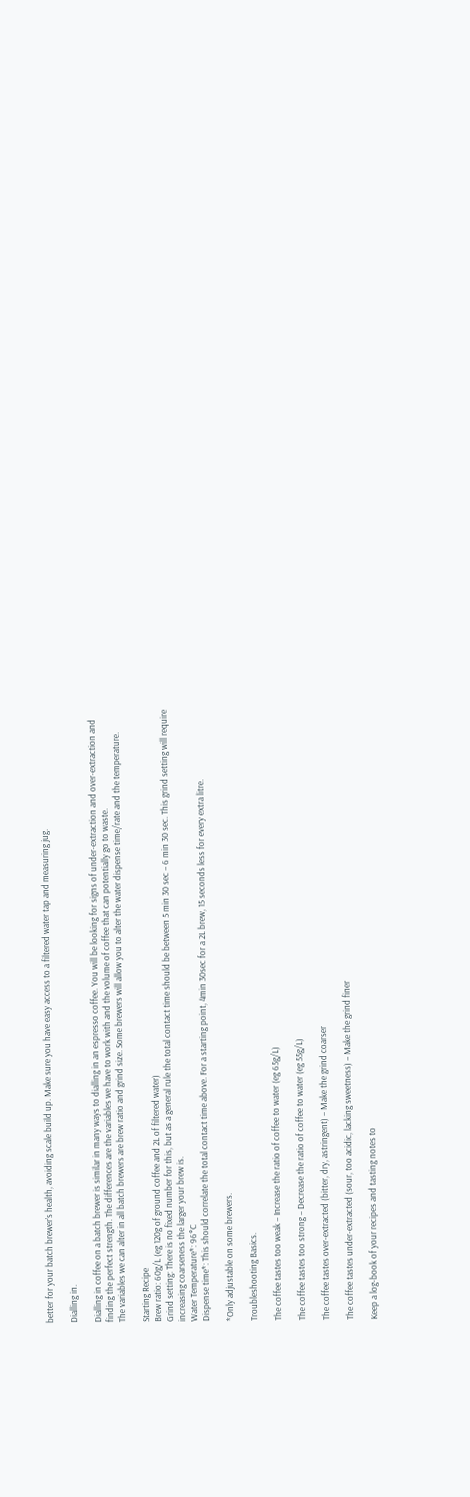better for your batch brewer’s health, avoiding scale build up. Make sure you have easy access to a filtered water tap and measuring jug.

Dialling in.

Dialling in coffee on a batch brewer is similar in many ways to dialling in an espresso coffee. You will be looking for signs of under-extraction and over-extraction and finding the perfect strength. The differences are the variables we have to work with and the volume of coffee that can potentially go to waste.
The variables we can alter in all batch brewers are brew ratio and grind size. Some brewers will allow you to alter the water dispense time/rate and the temperature.

Starting Recipe
Brew ratio: 60g/L (eg 120g of ground coffee and 2L of filtered water)
Grind setting: There is no fixed number for this, but as a general rule the total contact time should be between 5 min 30 sec – 6 min 30 sec. This grind setting will require increasing coarseness the larger your brew is.
Water Temperature*: 96°C
Dispense time*: This should correlate the total contact time above. For a starting point, 4min 30sec for a 2L brew, 15 seconds less for every extra litre.

*Only adjustable on some brewers.

Troubleshooting Basics.

The coffee tastes too weak – Increase the ratio of coffee to water (eg 65g/L)

The coffee tastes too strong – Decrease the ratio of coffee to water (eg 55g/L)

The coffee tastes over-extracted (bitter, dry, astringent) – Make the grind coarser

The coffee tastes under-extracted (sour, too acidic, lacking sweetness) – Make the grind finer

Keep a log-book of your recipes and tasting notes to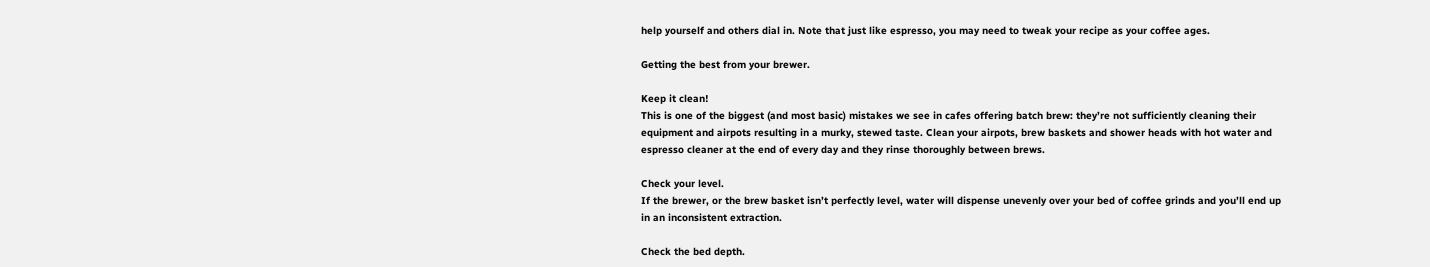help yourself and others dial in. Note that just like espresso, you may need to tweak your recipe as your coffee ages.

Getting the best from your brewer.

Keep it clean!
This is one of the biggest (and most basic) mistakes we see in cafes offering batch brew: they’re not sufficiently cleaning their equipment and airpots resulting in a murky, stewed taste. Clean your airpots, brew baskets and shower heads with hot water and espresso cleaner at the end of every day and they rinse thoroughly between brews.

Check your level.
If the brewer, or the brew basket isn’t perfectly level, water will dispense unevenly over your bed of coffee grinds and you’ll end up in an inconsistent extraction.

Check the bed depth.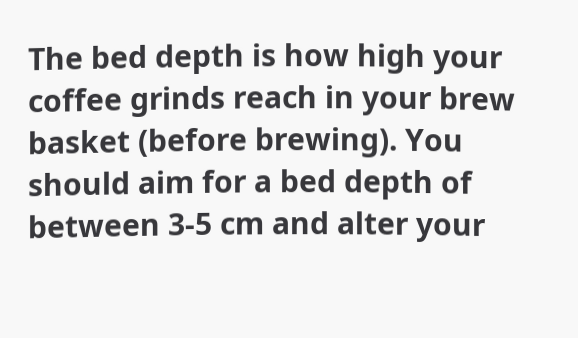The bed depth is how high your coffee grinds reach in your brew basket (before brewing). You should aim for a bed depth of between 3-5 cm and alter your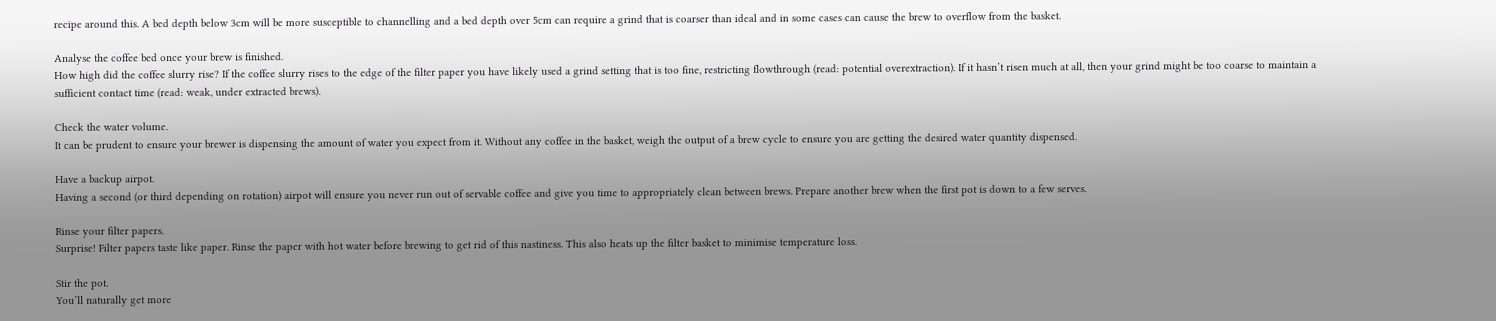recipe around this. A bed depth below 3cm will be more susceptible to channelling and a bed depth over 5cm can require a grind that is coarser than ideal and in some cases can cause the brew to overflow from the basket.

Analyse the coffee bed once your brew is finished.
How high did the coffee slurry rise? If the coffee slurry rises to the edge of the filter paper you have likely used a grind setting that is too fine, restricting flowthrough (read: potential overextraction). If it hasn’t risen much at all, then your grind might be too coarse to maintain a sufficient contact time (read: weak, under extracted brews).

Check the water volume.
It can be prudent to ensure your brewer is dispensing the amount of water you expect from it. Without any coffee in the basket, weigh the output of a brew cycle to ensure you are getting the desired water quantity dispensed.

Have a backup airpot.
Having a second (or third depending on rotation) airpot will ensure you never run out of servable coffee and give you time to appropriately clean between brews. Prepare another brew when the first pot is down to a few serves.

Rinse your filter papers.
Surprise! Filter papers taste like paper. Rinse the paper with hot water before brewing to get rid of this nastiness. This also heats up the filter basket to minimise temperature loss.

Stir the pot.
You’ll naturally get more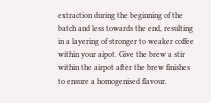extraction during the beginning of the batch and less towards the end, resulting in a layering of stronger to weaker coffee within your aipot. Give the brew a stir within the airpot after the brew finishes to ensure a homogenised flavour.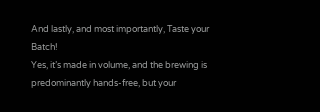And lastly, and most importantly, Taste your Batch!
Yes, it’s made in volume, and the brewing is predominantly hands-free, but your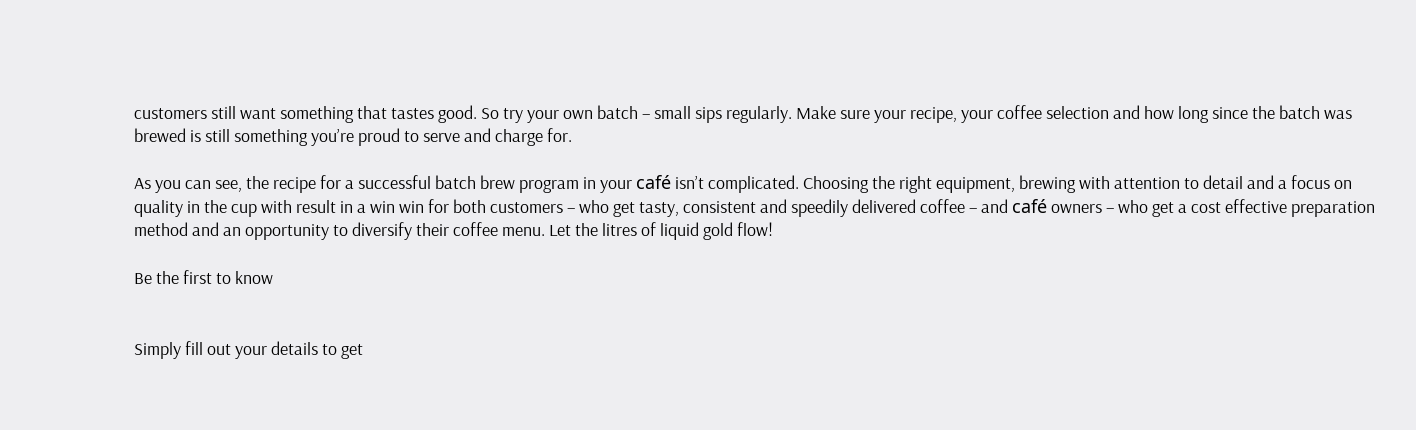customers still want something that tastes good. So try your own batch – small sips regularly. Make sure your recipe, your coffee selection and how long since the batch was brewed is still something you’re proud to serve and charge for.

As you can see, the recipe for a successful batch brew program in your café isn’t complicated. Choosing the right equipment, brewing with attention to detail and a focus on quality in the cup with result in a win win for both customers – who get tasty, consistent and speedily delivered coffee – and café owners – who get a cost effective preparation method and an opportunity to diversify their coffee menu. Let the litres of liquid gold flow!

Be the first to know


Simply fill out your details to get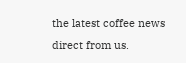the latest coffee news direct from us.